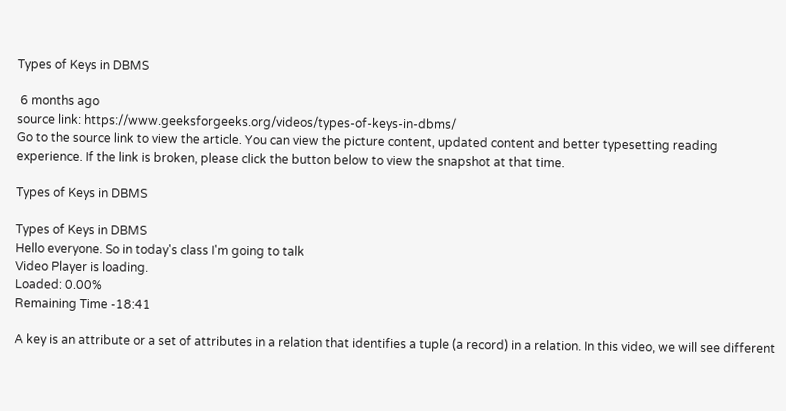Types of Keys in DBMS

 6 months ago
source link: https://www.geeksforgeeks.org/videos/types-of-keys-in-dbms/
Go to the source link to view the article. You can view the picture content, updated content and better typesetting reading experience. If the link is broken, please click the button below to view the snapshot at that time.

Types of Keys in DBMS

Types of Keys in DBMS
Hello everyone. So in today's class I'm going to talk
Video Player is loading.
Loaded: 0.00%
Remaining Time -18:41

A key is an attribute or a set of attributes in a relation that identifies a tuple (a record) in a relation. In this video, we will see different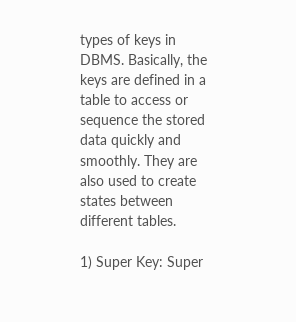types of keys in DBMS. Basically, the keys are defined in a table to access or sequence the stored data quickly and smoothly. They are also used to create states between different tables.

1) Super Key: Super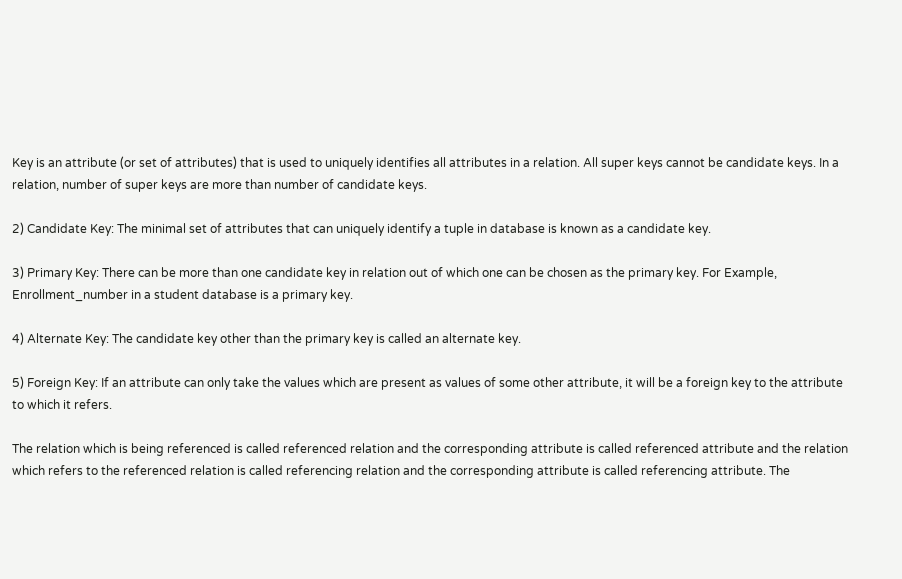Key is an attribute (or set of attributes) that is used to uniquely identifies all attributes in a relation. All super keys cannot be candidate keys. In a relation, number of super keys are more than number of candidate keys.

2) Candidate Key: The minimal set of attributes that can uniquely identify a tuple in database is known as a candidate key.

3) Primary Key: There can be more than one candidate key in relation out of which one can be chosen as the primary key. For Example, Enrollment_number in a student database is a primary key.

4) Alternate Key: The candidate key other than the primary key is called an alternate key.

5) Foreign Key: If an attribute can only take the values which are present as values of some other attribute, it will be a foreign key to the attribute to which it refers.

The relation which is being referenced is called referenced relation and the corresponding attribute is called referenced attribute and the relation which refers to the referenced relation is called referencing relation and the corresponding attribute is called referencing attribute. The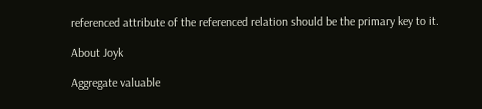referenced attribute of the referenced relation should be the primary key to it.

About Joyk

Aggregate valuable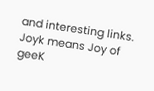and interesting links.
Joyk means Joy of geeK